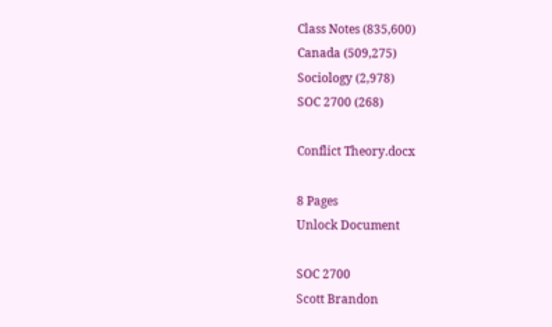Class Notes (835,600)
Canada (509,275)
Sociology (2,978)
SOC 2700 (268)

Conflict Theory.docx

8 Pages
Unlock Document

SOC 2700
Scott Brandon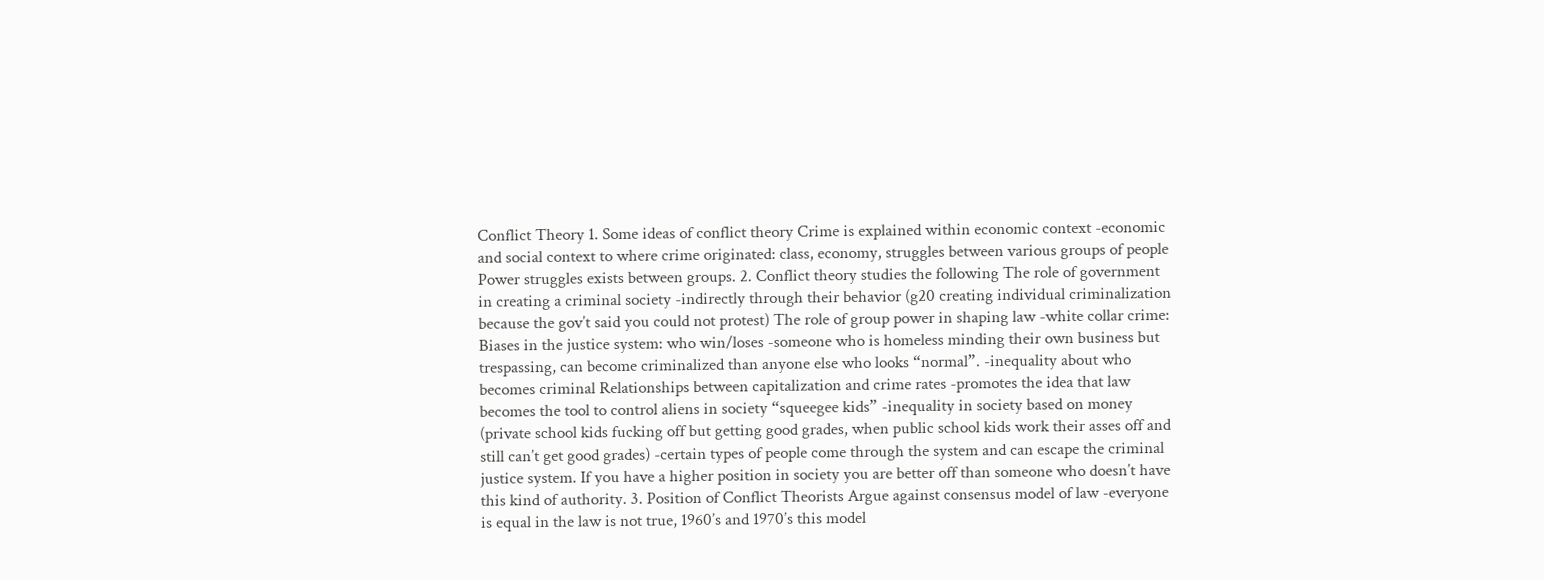Conflict Theory 1. Some ideas of conflict theory Crime is explained within economic context -economic and social context to where crime originated: class, economy, struggles between various groups of people Power struggles exists between groups. 2. Conflict theory studies the following The role of government in creating a criminal society -indirectly through their behavior (g20 creating individual criminalization because the gov’t said you could not protest) The role of group power in shaping law -white collar crime: Biases in the justice system: who win/loses -someone who is homeless minding their own business but trespassing, can become criminalized than anyone else who looks “normal”. -inequality about who becomes criminal Relationships between capitalization and crime rates -promotes the idea that law becomes the tool to control aliens in society “squeegee kids” -inequality in society based on money (private school kids fucking off but getting good grades, when public school kids work their asses off and still can’t get good grades) -certain types of people come through the system and can escape the criminal justice system. If you have a higher position in society you are better off than someone who doesn’t have this kind of authority. 3. Position of Conflict Theorists Argue against consensus model of law -everyone is equal in the law is not true, 1960’s and 1970’s this model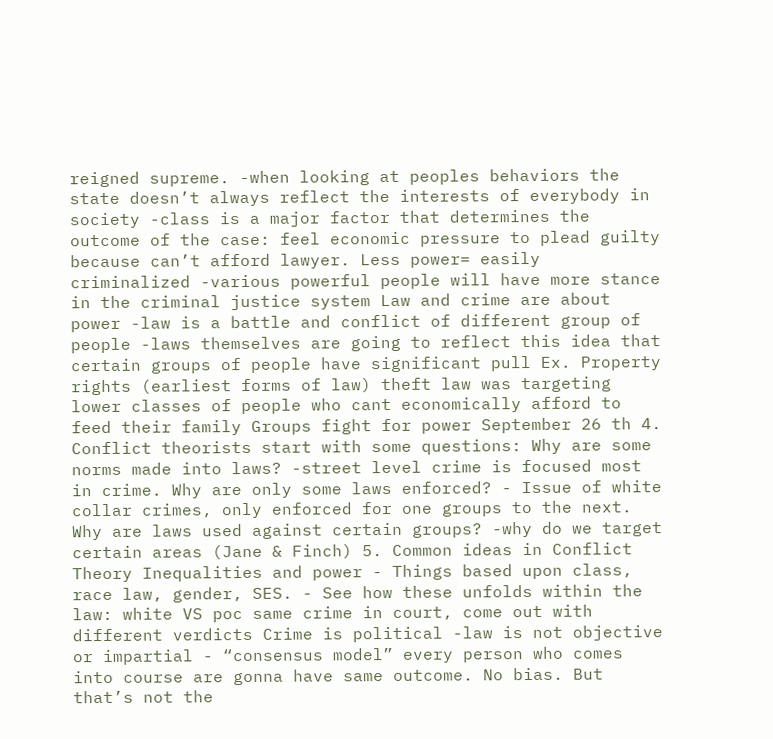reigned supreme. -when looking at peoples behaviors the state doesn’t always reflect the interests of everybody in society -class is a major factor that determines the outcome of the case: feel economic pressure to plead guilty because can’t afford lawyer. Less power= easily criminalized -various powerful people will have more stance in the criminal justice system Law and crime are about power -law is a battle and conflict of different group of people -laws themselves are going to reflect this idea that certain groups of people have significant pull Ex. Property rights (earliest forms of law) theft law was targeting lower classes of people who cant economically afford to feed their family Groups fight for power September 26 th 4. Conflict theorists start with some questions: Why are some norms made into laws? -street level crime is focused most in crime. Why are only some laws enforced? - Issue of white collar crimes, only enforced for one groups to the next. Why are laws used against certain groups? -why do we target certain areas (Jane & Finch) 5. Common ideas in Conflict Theory Inequalities and power - Things based upon class, race law, gender, SES. - See how these unfolds within the law: white VS poc same crime in court, come out with different verdicts Crime is political -law is not objective or impartial - “consensus model” every person who comes into course are gonna have same outcome. No bias. But that’s not the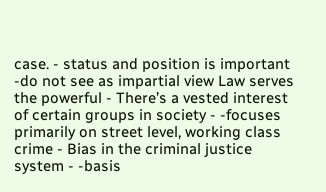case. - status and position is important -do not see as impartial view Law serves the powerful - There’s a vested interest of certain groups in society - -focuses primarily on street level, working class crime - Bias in the criminal justice system - -basis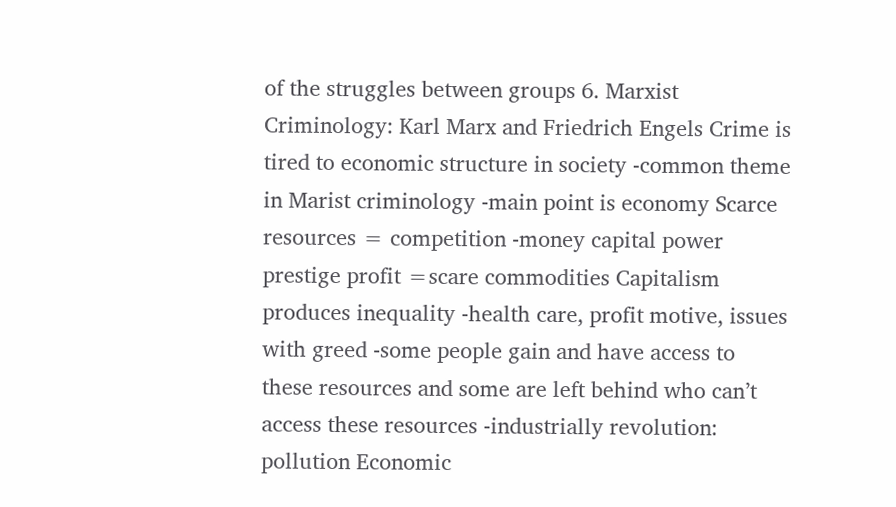of the struggles between groups 6. Marxist Criminology: Karl Marx and Friedrich Engels Crime is tired to economic structure in society -common theme in Marist criminology -main point is economy Scarce resources = competition -money capital power prestige profit =scare commodities Capitalism produces inequality -health care, profit motive, issues with greed -some people gain and have access to these resources and some are left behind who can’t access these resources -industrially revolution: pollution Economic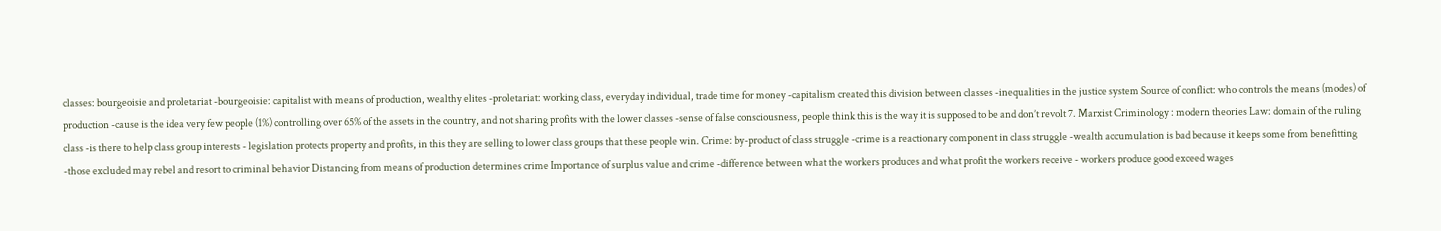classes: bourgeoisie and proletariat -bourgeoisie: capitalist with means of production, wealthy elites -proletariat: working class, everyday individual, trade time for money -capitalism created this division between classes -inequalities in the justice system Source of conflict: who controls the means (modes) of production -cause is the idea very few people (1%) controlling over 65% of the assets in the country, and not sharing profits with the lower classes -sense of false consciousness, people think this is the way it is supposed to be and don’t revolt 7. Marxist Criminology : modern theories Law: domain of the ruling class -is there to help class group interests - legislation protects property and profits, in this they are selling to lower class groups that these people win. Crime: by-product of class struggle -crime is a reactionary component in class struggle -wealth accumulation is bad because it keeps some from benefitting -those excluded may rebel and resort to criminal behavior Distancing from means of production determines crime Importance of surplus value and crime -difference between what the workers produces and what profit the workers receive - workers produce good exceed wages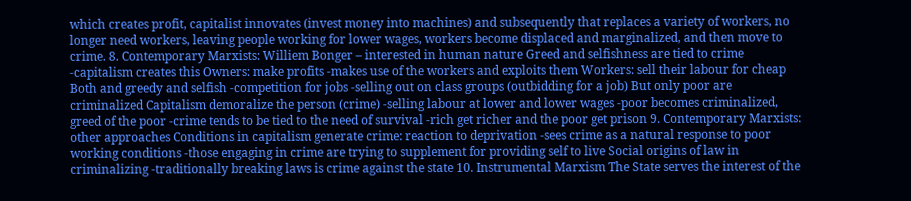which creates profit, capitalist innovates (invest money into machines) and subsequently that replaces a variety of workers, no longer need workers, leaving people working for lower wages, workers become displaced and marginalized, and then move to crime. 8. Contemporary Marxists: Williem Bonger – interested in human nature Greed and selfishness are tied to crime -capitalism creates this Owners: make profits -makes use of the workers and exploits them Workers: sell their labour for cheap Both and greedy and selfish -competition for jobs -selling out on class groups (outbidding for a job) But only poor are criminalized Capitalism demoralize the person (crime) -selling labour at lower and lower wages -poor becomes criminalized, greed of the poor -crime tends to be tied to the need of survival -rich get richer and the poor get prison 9. Contemporary Marxists: other approaches Conditions in capitalism generate crime: reaction to deprivation -sees crime as a natural response to poor working conditions -those engaging in crime are trying to supplement for providing self to live Social origins of law in criminalizing -traditionally breaking laws is crime against the state 10. Instrumental Marxism The State serves the interest of the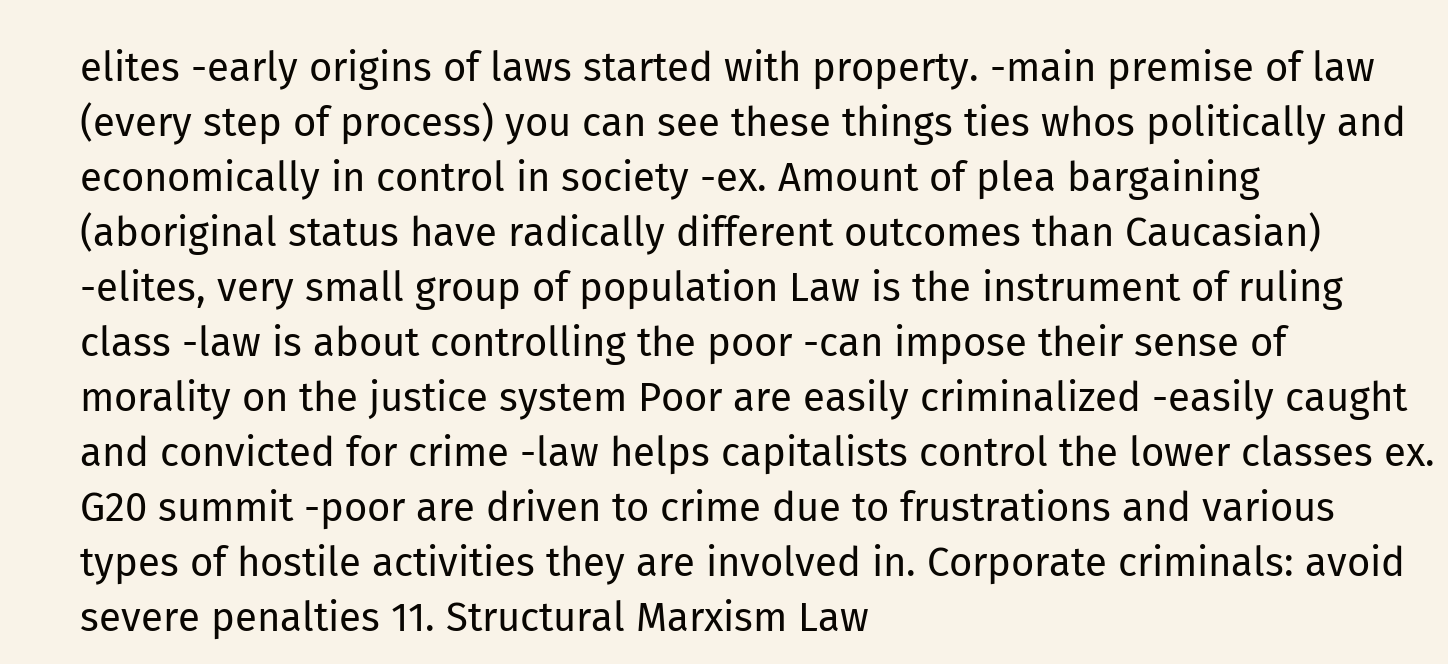elites -early origins of laws started with property. -main premise of law (every step of process) you can see these things ties whos politically and economically in control in society -ex. Amount of plea bargaining (aboriginal status have radically different outcomes than Caucasian) -elites, very small group of population Law is the instrument of ruling class -law is about controlling the poor -can impose their sense of morality on the justice system Poor are easily criminalized -easily caught and convicted for crime -law helps capitalists control the lower classes ex. G20 summit -poor are driven to crime due to frustrations and various types of hostile activities they are involved in. Corporate criminals: avoid severe penalties 11. Structural Marxism Law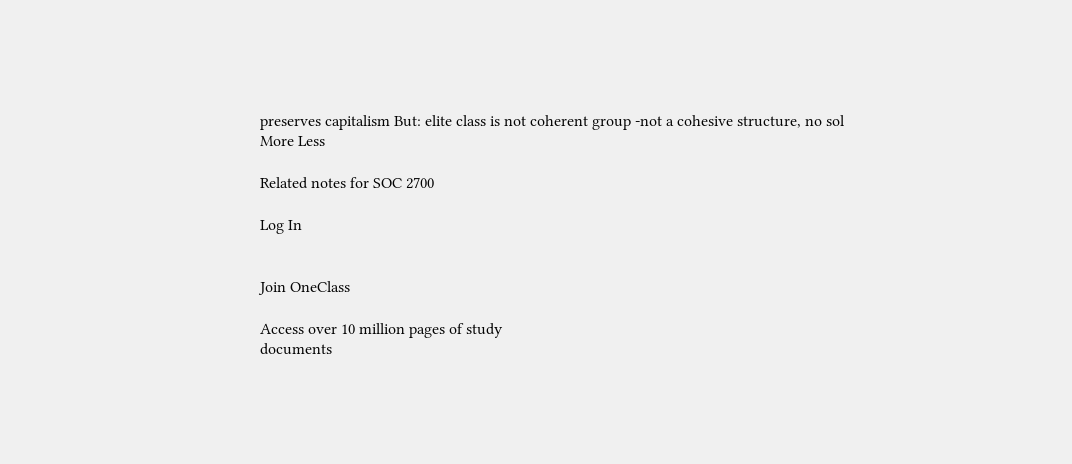preserves capitalism But: elite class is not coherent group -not a cohesive structure, no sol
More Less

Related notes for SOC 2700

Log In


Join OneClass

Access over 10 million pages of study
documents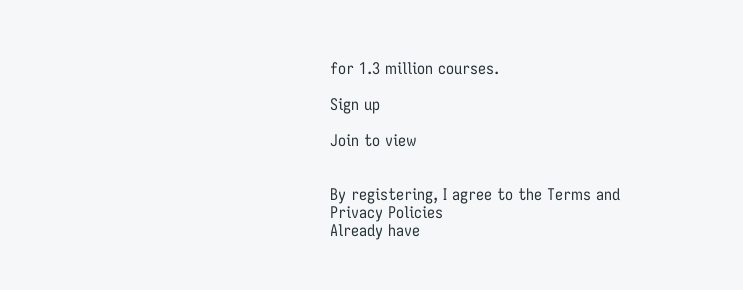for 1.3 million courses.

Sign up

Join to view


By registering, I agree to the Terms and Privacy Policies
Already have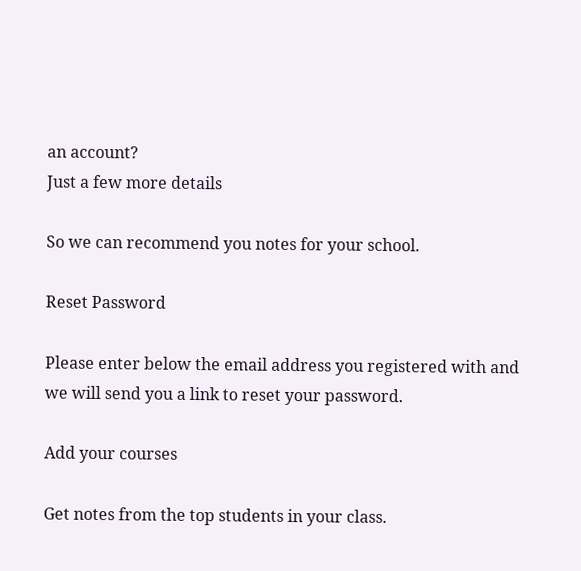an account?
Just a few more details

So we can recommend you notes for your school.

Reset Password

Please enter below the email address you registered with and we will send you a link to reset your password.

Add your courses

Get notes from the top students in your class.